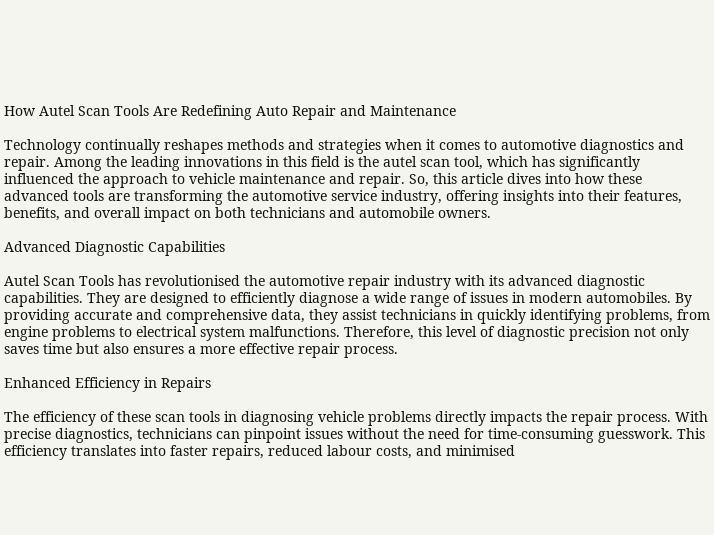How Autel Scan Tools Are Redefining Auto Repair and Maintenance

Technology continually reshapes methods and strategies when it comes to automotive diagnostics and repair. Among the leading innovations in this field is the autel scan tool, which has significantly influenced the approach to vehicle maintenance and repair. So, this article dives into how these advanced tools are transforming the automotive service industry, offering insights into their features, benefits, and overall impact on both technicians and automobile owners.

Advanced Diagnostic Capabilities

Autel Scan Tools has revolutionised the automotive repair industry with its advanced diagnostic capabilities. They are designed to efficiently diagnose a wide range of issues in modern automobiles. By providing accurate and comprehensive data, they assist technicians in quickly identifying problems, from engine problems to electrical system malfunctions. Therefore, this level of diagnostic precision not only saves time but also ensures a more effective repair process.

Enhanced Efficiency in Repairs

The efficiency of these scan tools in diagnosing vehicle problems directly impacts the repair process. With precise diagnostics, technicians can pinpoint issues without the need for time-consuming guesswork. This efficiency translates into faster repairs, reduced labour costs, and minimised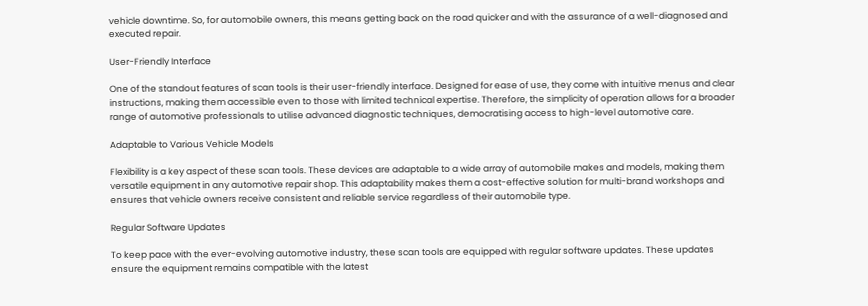vehicle downtime. So, for automobile owners, this means getting back on the road quicker and with the assurance of a well-diagnosed and executed repair.

User-Friendly Interface

One of the standout features of scan tools is their user-friendly interface. Designed for ease of use, they come with intuitive menus and clear instructions, making them accessible even to those with limited technical expertise. Therefore, the simplicity of operation allows for a broader range of automotive professionals to utilise advanced diagnostic techniques, democratising access to high-level automotive care.

Adaptable to Various Vehicle Models

Flexibility is a key aspect of these scan tools. These devices are adaptable to a wide array of automobile makes and models, making them versatile equipment in any automotive repair shop. This adaptability makes them a cost-effective solution for multi-brand workshops and ensures that vehicle owners receive consistent and reliable service regardless of their automobile type.

Regular Software Updates

To keep pace with the ever-evolving automotive industry, these scan tools are equipped with regular software updates. These updates ensure the equipment remains compatible with the latest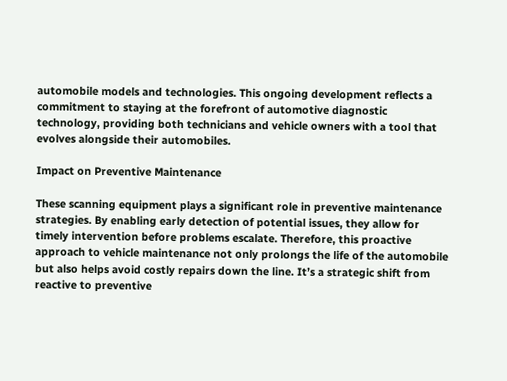automobile models and technologies. This ongoing development reflects a commitment to staying at the forefront of automotive diagnostic technology, providing both technicians and vehicle owners with a tool that evolves alongside their automobiles.

Impact on Preventive Maintenance

These scanning equipment plays a significant role in preventive maintenance strategies. By enabling early detection of potential issues, they allow for timely intervention before problems escalate. Therefore, this proactive approach to vehicle maintenance not only prolongs the life of the automobile but also helps avoid costly repairs down the line. It’s a strategic shift from reactive to preventive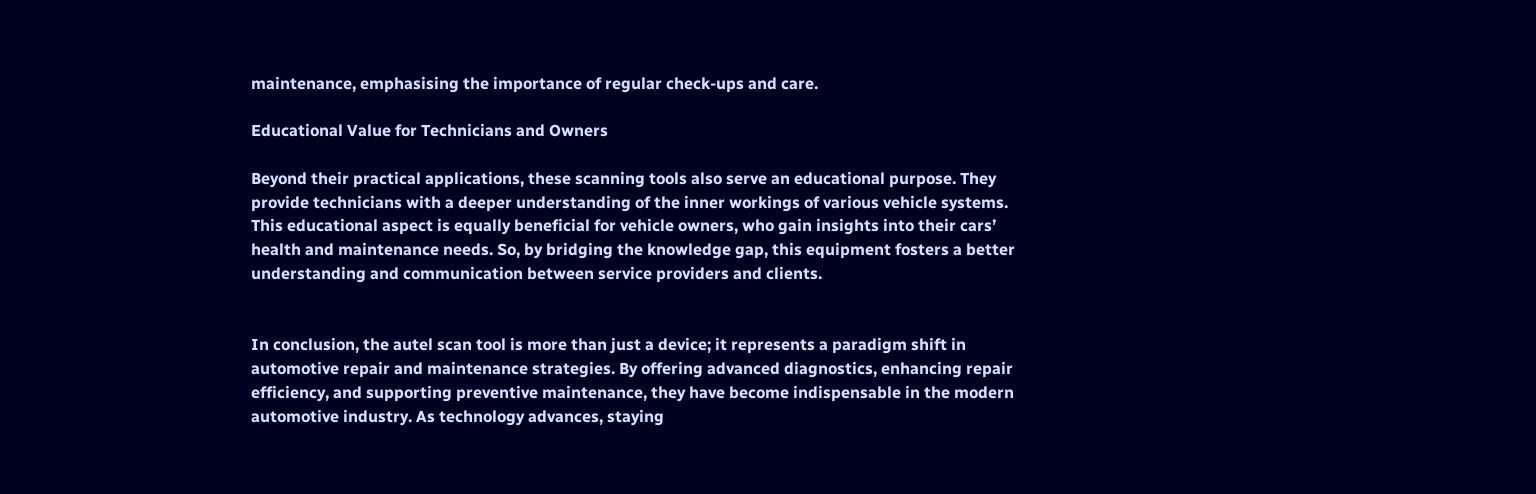maintenance, emphasising the importance of regular check-ups and care.

Educational Value for Technicians and Owners

Beyond their practical applications, these scanning tools also serve an educational purpose. They provide technicians with a deeper understanding of the inner workings of various vehicle systems. This educational aspect is equally beneficial for vehicle owners, who gain insights into their cars’ health and maintenance needs. So, by bridging the knowledge gap, this equipment fosters a better understanding and communication between service providers and clients.


In conclusion, the autel scan tool is more than just a device; it represents a paradigm shift in automotive repair and maintenance strategies. By offering advanced diagnostics, enhancing repair efficiency, and supporting preventive maintenance, they have become indispensable in the modern automotive industry. As technology advances, staying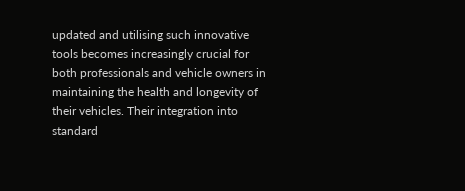updated and utilising such innovative tools becomes increasingly crucial for both professionals and vehicle owners in maintaining the health and longevity of their vehicles. Their integration into standard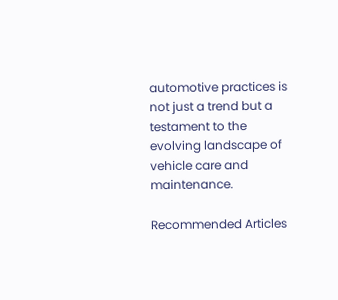automotive practices is not just a trend but a testament to the evolving landscape of vehicle care and maintenance.

Recommended Articles